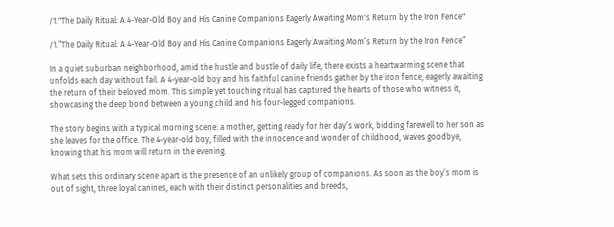/1."The Daily Ritual: A 4-Year-Old Boy and His Canine Companions Eagerly Awaiting Mom's Return by the Iron Fence"

/1.”The Daily Ritual: A 4-Year-Old Boy and His Canine Companions Eagerly Awaiting Mom’s Return by the Iron Fence”

In a quiet suburban neighborhood, amid the hustle and bustle of daily life, there exists a heartwarming scene that unfolds each day without fail. A 4-year-old boy and his faithful canine friends gather by the iron fence, eagerly awaiting the return of their beloved mom. This simple yet touching ritual has captured the hearts of those who witness it, showcasing the deep bond between a young child and his four-legged companions.

The story begins with a typical morning scene: a mother, getting ready for her day’s work, bidding farewell to her son as she leaves for the office. The 4-year-old boy, filled with the innocence and wonder of childhood, waves goodbye, knowing that his mom will return in the evening.

What sets this ordinary scene apart is the presence of an unlikely group of companions. As soon as the boy’s mom is out of sight, three loyal canines, each with their distinct personalities and breeds,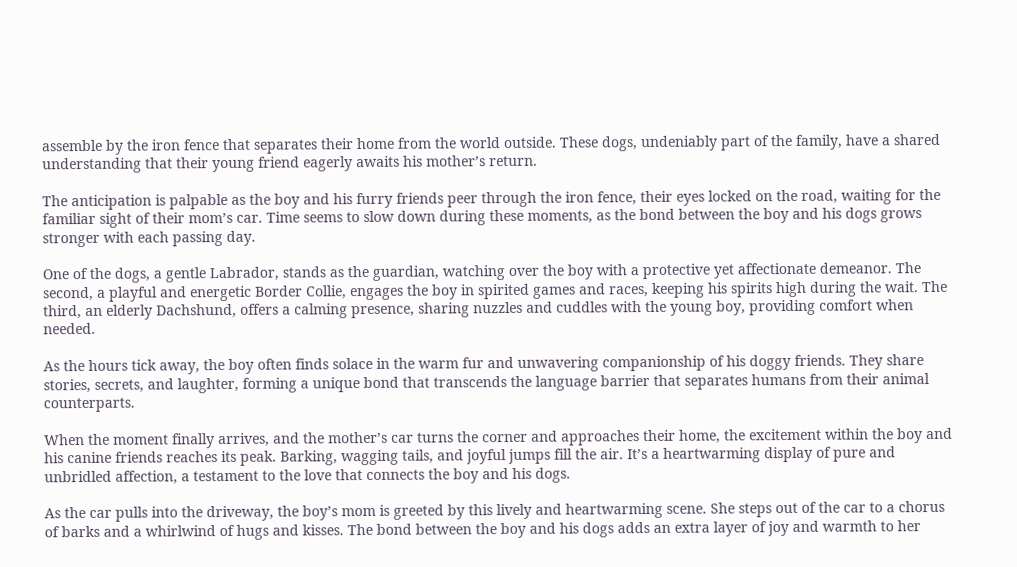assemble by the iron fence that separates their home from the world outside. These dogs, undeniably part of the family, have a shared understanding that their young friend eagerly awaits his mother’s return.

The anticipation is palpable as the boy and his furry friends peer through the iron fence, their eyes locked on the road, waiting for the familiar sight of their mom’s car. Time seems to slow down during these moments, as the bond between the boy and his dogs grows stronger with each passing day.

One of the dogs, a gentle Labrador, stands as the guardian, watching over the boy with a protective yet affectionate demeanor. The second, a playful and energetic Border Collie, engages the boy in spirited games and races, keeping his spirits high during the wait. The third, an elderly Dachshund, offers a calming presence, sharing nuzzles and cuddles with the young boy, providing comfort when needed.

As the hours tick away, the boy often finds solace in the warm fur and unwavering companionship of his doggy friends. They share stories, secrets, and laughter, forming a unique bond that transcends the language barrier that separates humans from their animal counterparts.

When the moment finally arrives, and the mother’s car turns the corner and approaches their home, the excitement within the boy and his canine friends reaches its peak. Barking, wagging tails, and joyful jumps fill the air. It’s a heartwarming display of pure and unbridled affection, a testament to the love that connects the boy and his dogs.

As the car pulls into the driveway, the boy’s mom is greeted by this lively and heartwarming scene. She steps out of the car to a chorus of barks and a whirlwind of hugs and kisses. The bond between the boy and his dogs adds an extra layer of joy and warmth to her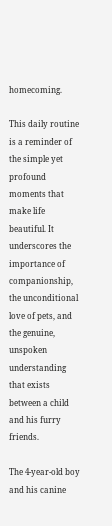homecoming.

This daily routine is a reminder of the simple yet profound moments that make life beautiful. It underscores the importance of companionship, the unconditional love of pets, and the genuine, unspoken understanding that exists between a child and his furry friends.

The 4-year-old boy and his canine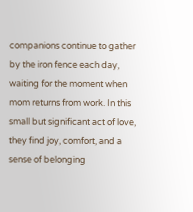companions continue to gather by the iron fence each day, waiting for the moment when mom returns from work. In this small but significant act of love, they find joy, comfort, and a sense of belonging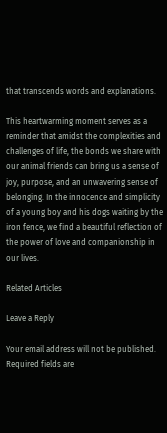that transcends words and explanations.

This heartwarming moment serves as a reminder that amidst the complexities and challenges of life, the bonds we share with our animal friends can bring us a sense of joy, purpose, and an unwavering sense of belonging. In the innocence and simplicity of a young boy and his dogs waiting by the iron fence, we find a beautiful reflection of the power of love and companionship in our lives.

Related Articles

Leave a Reply

Your email address will not be published. Required fields are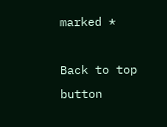marked *

Back to top button